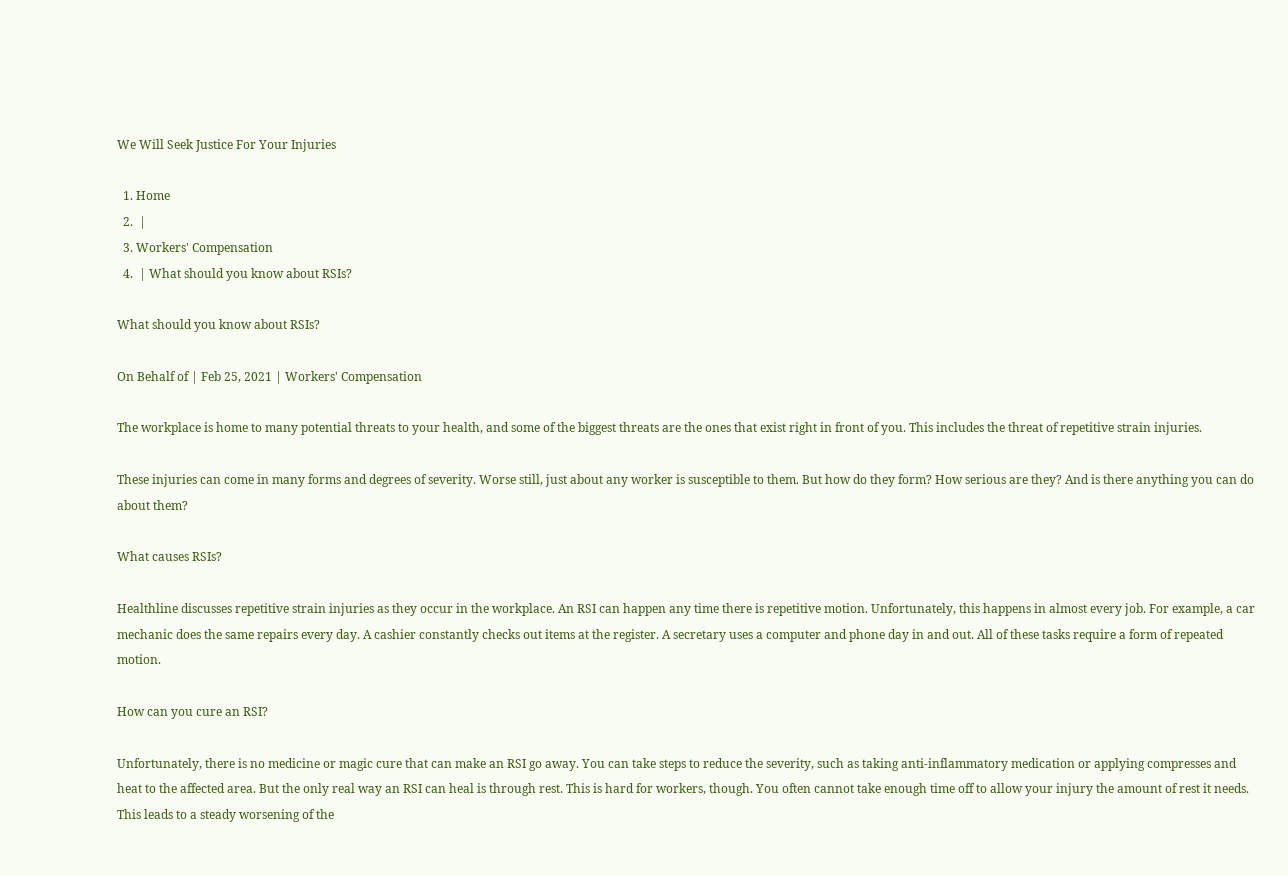We Will Seek Justice For Your Injuries

  1. Home
  2.  |
  3. Workers' Compensation
  4.  | What should you know about RSIs?

What should you know about RSIs?

On Behalf of | Feb 25, 2021 | Workers' Compensation

The workplace is home to many potential threats to your health, and some of the biggest threats are the ones that exist right in front of you. This includes the threat of repetitive strain injuries.

These injuries can come in many forms and degrees of severity. Worse still, just about any worker is susceptible to them. But how do they form? How serious are they? And is there anything you can do about them?

What causes RSIs?

Healthline discusses repetitive strain injuries as they occur in the workplace. An RSI can happen any time there is repetitive motion. Unfortunately, this happens in almost every job. For example, a car mechanic does the same repairs every day. A cashier constantly checks out items at the register. A secretary uses a computer and phone day in and out. All of these tasks require a form of repeated motion.

How can you cure an RSI?

Unfortunately, there is no medicine or magic cure that can make an RSI go away. You can take steps to reduce the severity, such as taking anti-inflammatory medication or applying compresses and heat to the affected area. But the only real way an RSI can heal is through rest. This is hard for workers, though. You often cannot take enough time off to allow your injury the amount of rest it needs. This leads to a steady worsening of the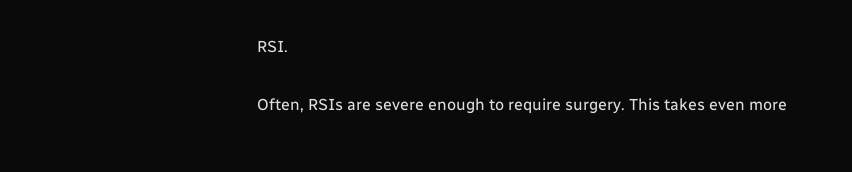RSI.

Often, RSIs are severe enough to require surgery. This takes even more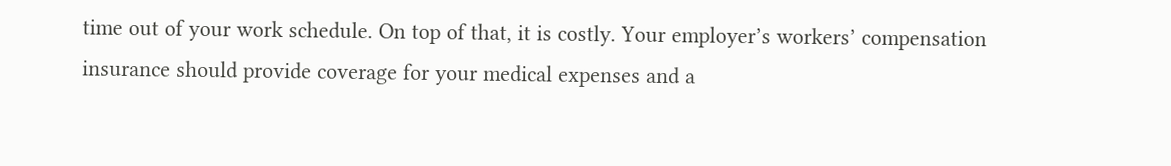time out of your work schedule. On top of that, it is costly. Your employer’s workers’ compensation insurance should provide coverage for your medical expenses and a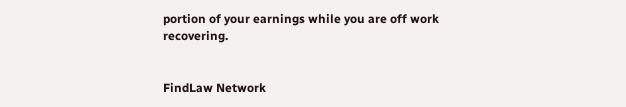portion of your earnings while you are off work recovering.


FindLaw Network